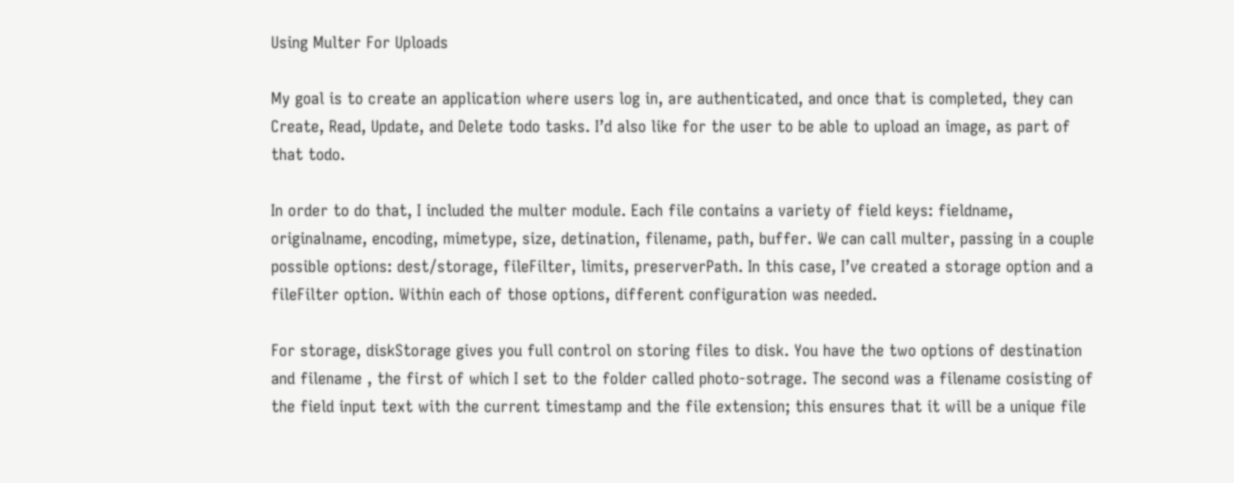Using Multer For Uploads

My goal is to create an application where users log in, are authenticated, and once that is completed, they can Create, Read, Update, and Delete todo tasks. I’d also like for the user to be able to upload an image, as part of that todo.

In order to do that, I included the multer module. Each file contains a variety of field keys: fieldname, originalname, encoding, mimetype, size, detination, filename, path, buffer. We can call multer, passing in a couple possible options: dest/storage, fileFilter, limits, preserverPath. In this case, I’ve created a storage option and a fileFilter option. Within each of those options, different configuration was needed.

For storage, diskStorage gives you full control on storing files to disk. You have the two options of destination and filename , the first of which I set to the folder called photo-sotrage. The second was a filename cosisting of the field input text with the current timestamp and the file extension; this ensures that it will be a unique file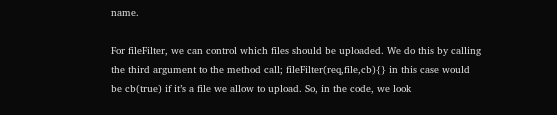name.

For fileFilter, we can control which files should be uploaded. We do this by calling the third argument to the method call; fileFilter(req,file,cb){} in this case would be cb(true) if it’s a file we allow to upload. So, in the code, we look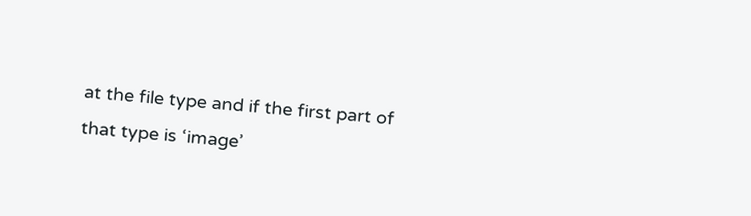at the file type and if the first part of that type is ‘image’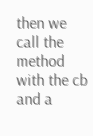then we call the method with the cb and a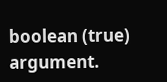boolean (true) argument.